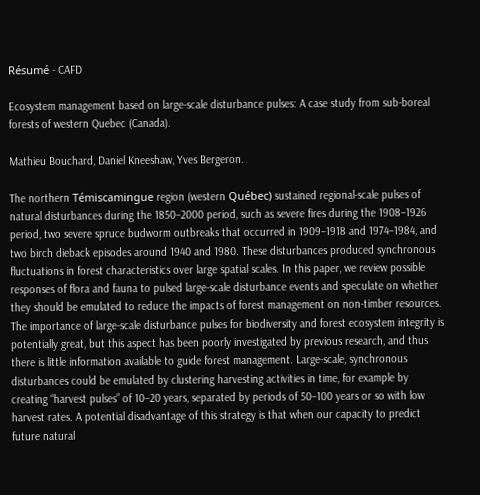Résumé - CAFD

Ecosystem management based on large-scale disturbance pulses: A case study from sub-boreal forests of western Quebec (Canada).

Mathieu Bouchard, Daniel Kneeshaw, Yves Bergeron.

The northern Témiscamingue region (western Québec) sustained regional-scale pulses of natural disturbances during the 1850–2000 period, such as severe fires during the 1908–1926 period, two severe spruce budworm outbreaks that occurred in 1909–1918 and 1974–1984, and two birch dieback episodes around 1940 and 1980. These disturbances produced synchronous fluctuations in forest characteristics over large spatial scales. In this paper, we review possible responses of flora and fauna to pulsed large-scale disturbance events and speculate on whether they should be emulated to reduce the impacts of forest management on non-timber resources. The importance of large-scale disturbance pulses for biodiversity and forest ecosystem integrity is potentially great, but this aspect has been poorly investigated by previous research, and thus there is little information available to guide forest management. Large-scale, synchronous disturbances could be emulated by clustering harvesting activities in time, for example by creating “harvest pulses” of 10–20 years, separated by periods of 50–100 years or so with low harvest rates. A potential disadvantage of this strategy is that when our capacity to predict future natural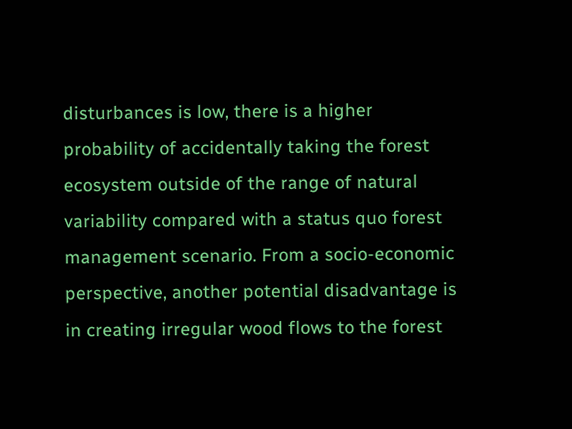disturbances is low, there is a higher probability of accidentally taking the forest ecosystem outside of the range of natural variability compared with a status quo forest management scenario. From a socio-economic perspective, another potential disadvantage is in creating irregular wood flows to the forest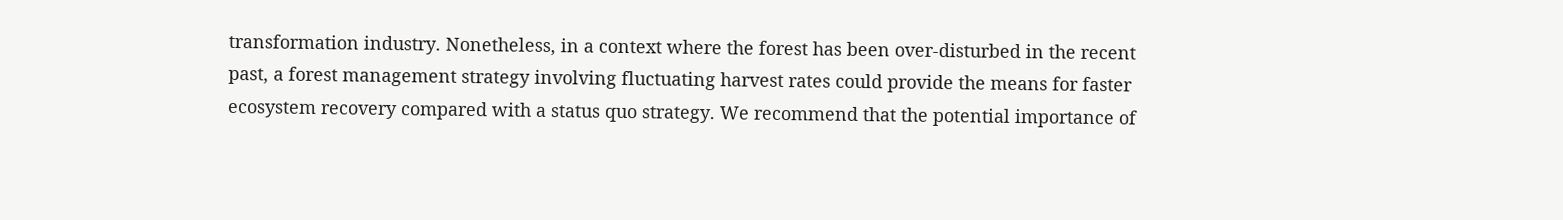transformation industry. Nonetheless, in a context where the forest has been over-disturbed in the recent past, a forest management strategy involving fluctuating harvest rates could provide the means for faster ecosystem recovery compared with a status quo strategy. We recommend that the potential importance of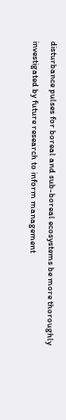disturbance pulses for boreal and sub-boreal ecosystems be more thoroughly investigated by future research to inform management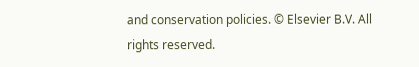and conservation policies. © Elsevier B.V. All rights reserved.